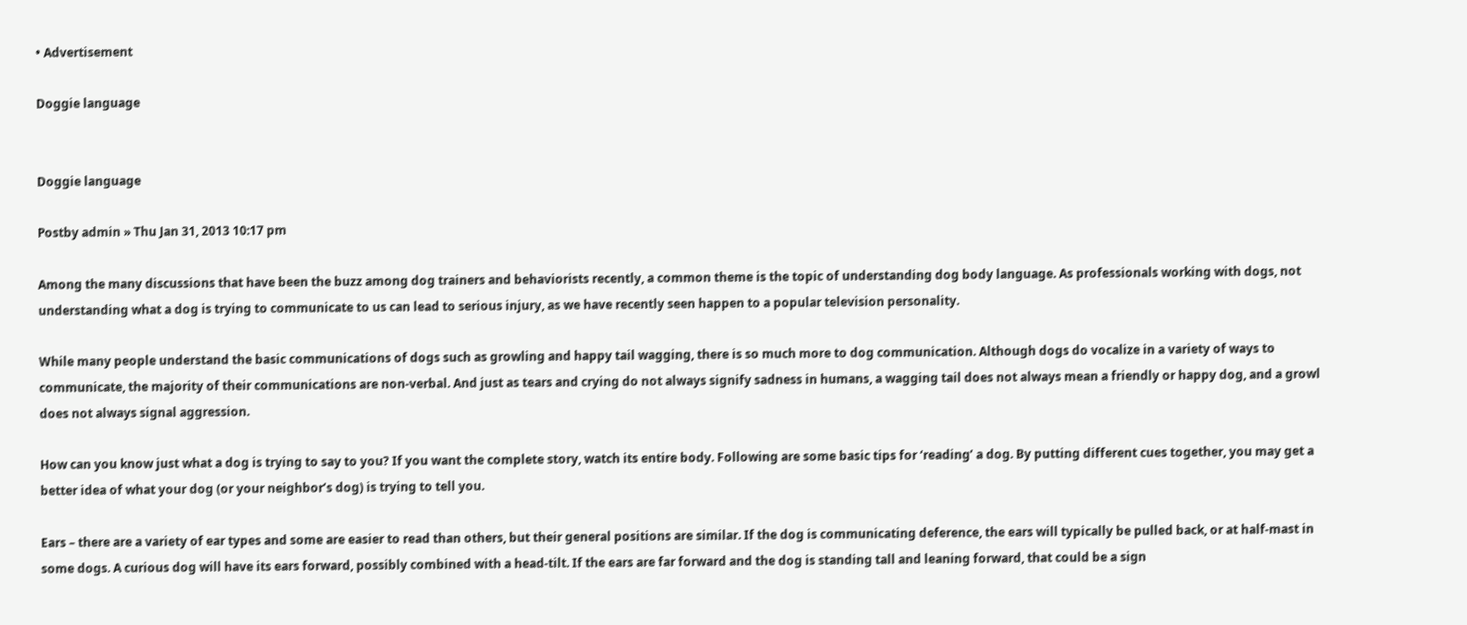• Advertisement

Doggie language


Doggie language

Postby admin » Thu Jan 31, 2013 10:17 pm

Among the many discussions that have been the buzz among dog trainers and behaviorists recently, a common theme is the topic of understanding dog body language. As professionals working with dogs, not understanding what a dog is trying to communicate to us can lead to serious injury, as we have recently seen happen to a popular television personality.

While many people understand the basic communications of dogs such as growling and happy tail wagging, there is so much more to dog communication. Although dogs do vocalize in a variety of ways to communicate, the majority of their communications are non-verbal. And just as tears and crying do not always signify sadness in humans, a wagging tail does not always mean a friendly or happy dog, and a growl does not always signal aggression.

How can you know just what a dog is trying to say to you? If you want the complete story, watch its entire body. Following are some basic tips for ‘reading’ a dog. By putting different cues together, you may get a better idea of what your dog (or your neighbor’s dog) is trying to tell you.

Ears – there are a variety of ear types and some are easier to read than others, but their general positions are similar. If the dog is communicating deference, the ears will typically be pulled back, or at half-mast in some dogs. A curious dog will have its ears forward, possibly combined with a head-tilt. If the ears are far forward and the dog is standing tall and leaning forward, that could be a sign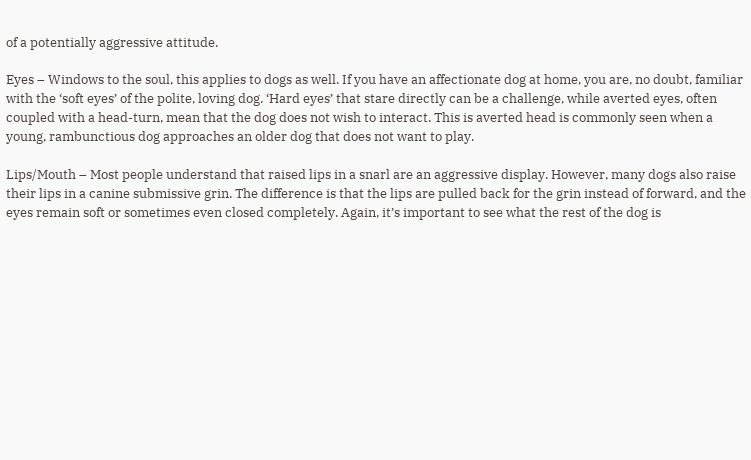of a potentially aggressive attitude.

Eyes – Windows to the soul, this applies to dogs as well. If you have an affectionate dog at home, you are, no doubt, familiar with the ‘soft eyes’ of the polite, loving dog. ‘Hard eyes’ that stare directly can be a challenge, while averted eyes, often coupled with a head-turn, mean that the dog does not wish to interact. This is averted head is commonly seen when a young, rambunctious dog approaches an older dog that does not want to play.

Lips/Mouth – Most people understand that raised lips in a snarl are an aggressive display. However, many dogs also raise their lips in a canine submissive grin. The difference is that the lips are pulled back for the grin instead of forward, and the eyes remain soft or sometimes even closed completely. Again, it’s important to see what the rest of the dog is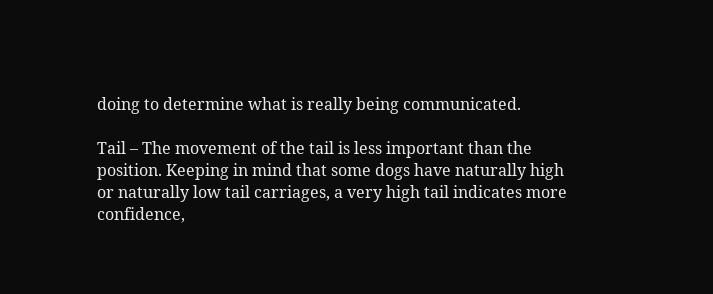doing to determine what is really being communicated.

Tail – The movement of the tail is less important than the position. Keeping in mind that some dogs have naturally high or naturally low tail carriages, a very high tail indicates more confidence,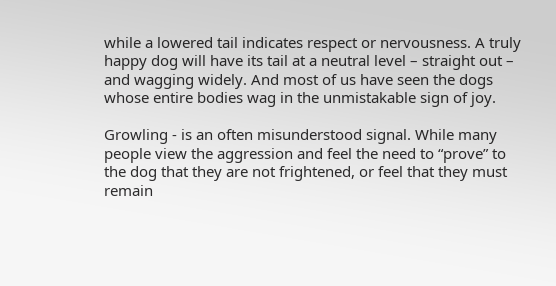while a lowered tail indicates respect or nervousness. A truly happy dog will have its tail at a neutral level – straight out – and wagging widely. And most of us have seen the dogs whose entire bodies wag in the unmistakable sign of joy.

Growling - is an often misunderstood signal. While many people view the aggression and feel the need to “prove” to the dog that they are not frightened, or feel that they must remain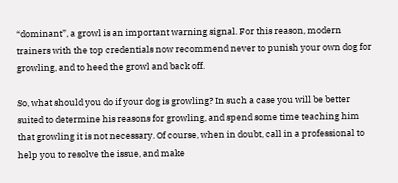“dominant”, a growl is an important warning signal. For this reason, modern trainers with the top credentials now recommend never to punish your own dog for growling, and to heed the growl and back off.

So, what should you do if your dog is growling? In such a case you will be better suited to determine his reasons for growling, and spend some time teaching him that growling it is not necessary. Of course, when in doubt, call in a professional to help you to resolve the issue, and make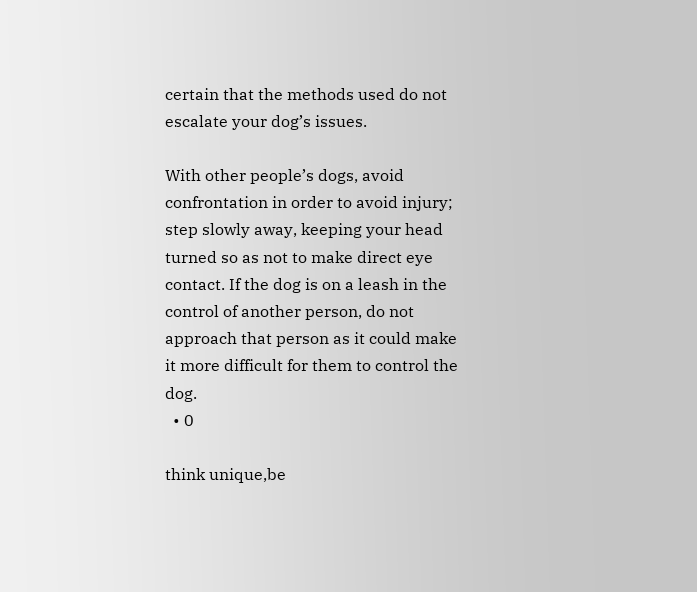certain that the methods used do not escalate your dog’s issues.

With other people’s dogs, avoid confrontation in order to avoid injury; step slowly away, keeping your head turned so as not to make direct eye contact. If the dog is on a leash in the control of another person, do not approach that person as it could make it more difficult for them to control the dog.
  • 0

think unique,be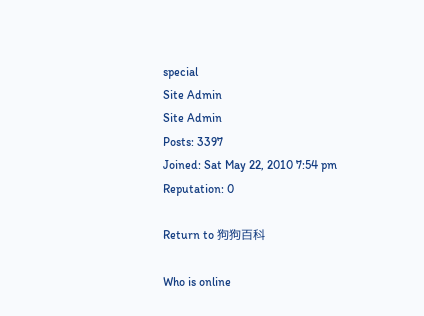special
Site Admin
Site Admin
Posts: 3397
Joined: Sat May 22, 2010 7:54 pm
Reputation: 0

Return to 狗狗百科

Who is online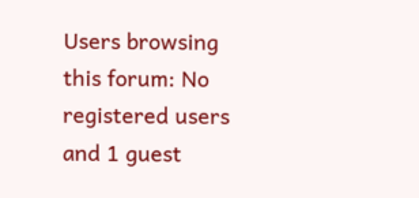Users browsing this forum: No registered users and 1 guest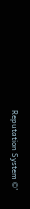Reputation System ©'